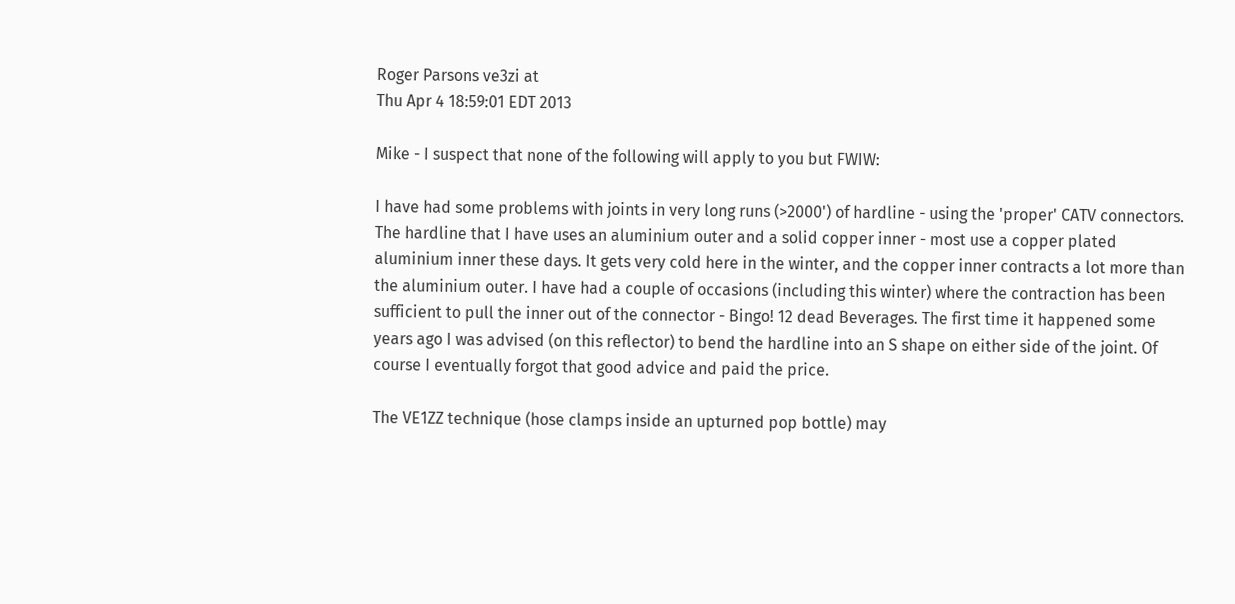Roger Parsons ve3zi at
Thu Apr 4 18:59:01 EDT 2013

Mike - I suspect that none of the following will apply to you but FWIW:

I have had some problems with joints in very long runs (>2000') of hardline - using the 'proper' CATV connectors. The hardline that I have uses an aluminium outer and a solid copper inner - most use a copper plated aluminium inner these days. It gets very cold here in the winter, and the copper inner contracts a lot more than the aluminium outer. I have had a couple of occasions (including this winter) where the contraction has been sufficient to pull the inner out of the connector - Bingo! 12 dead Beverages. The first time it happened some years ago I was advised (on this reflector) to bend the hardline into an S shape on either side of the joint. Of course I eventually forgot that good advice and paid the price.

The VE1ZZ technique (hose clamps inside an upturned pop bottle) may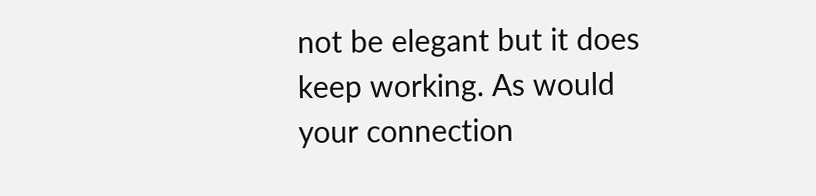not be elegant but it does keep working. As would your connection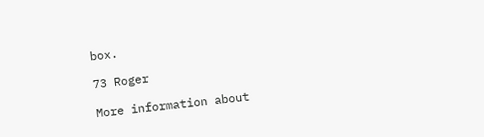box.

73 Roger

More information about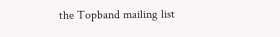the Topband mailing list